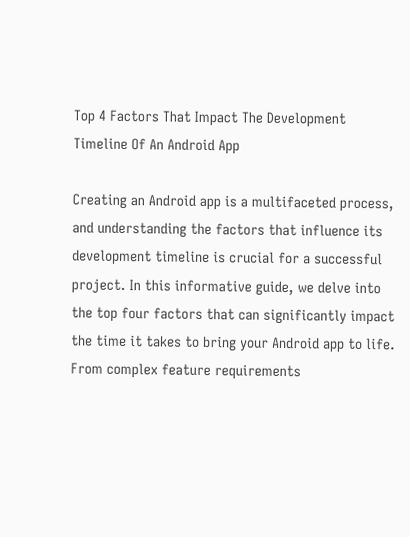Top 4 Factors That Impact The Development Timeline Of An Android App

Creating an Android app is a multifaceted process, and understanding the factors that influence its development timeline is crucial for a successful project. In this informative guide, we delve into the top four factors that can significantly impact the time it takes to bring your Android app to life. From complex feature requirements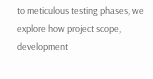to meticulous testing phases, we explore how project scope, development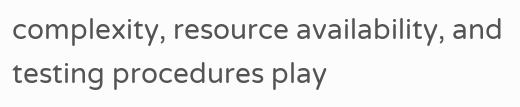complexity, resource availability, and testing procedures play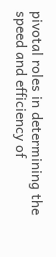pivotal roles in determining the speed and efficiency of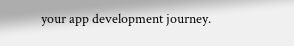your app development journey.